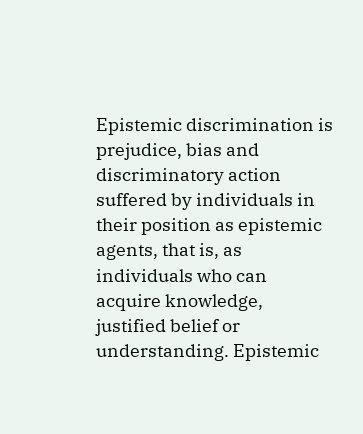Epistemic discrimination is prejudice, bias and discriminatory action suffered by individuals in their position as epistemic agents, that is, as individuals who can acquire knowledge, justified belief or understanding. Epistemic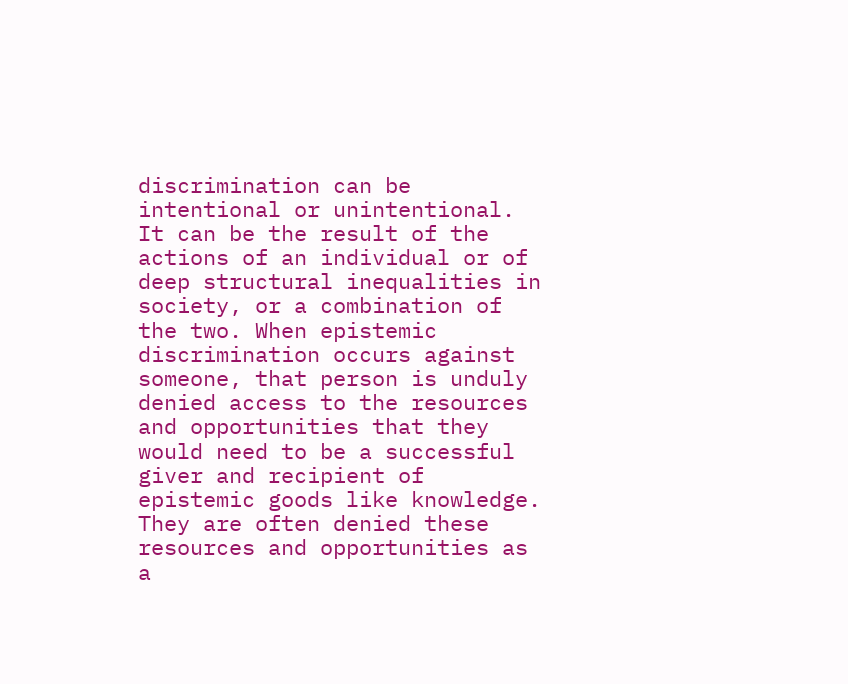discrimination can be intentional or unintentional. It can be the result of the actions of an individual or of deep structural inequalities in society, or a combination of the two. When epistemic discrimination occurs against someone, that person is unduly denied access to the resources and opportunities that they would need to be a successful giver and recipient of epistemic goods like knowledge. They are often denied these resources and opportunities as a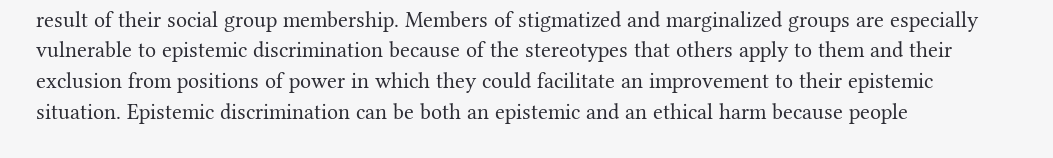result of their social group membership. Members of stigmatized and marginalized groups are especially vulnerable to epistemic discrimination because of the stereotypes that others apply to them and their exclusion from positions of power in which they could facilitate an improvement to their epistemic situation. Epistemic discrimination can be both an epistemic and an ethical harm because people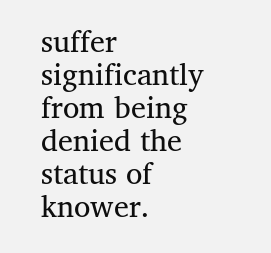suffer significantly from being denied the status of knower.